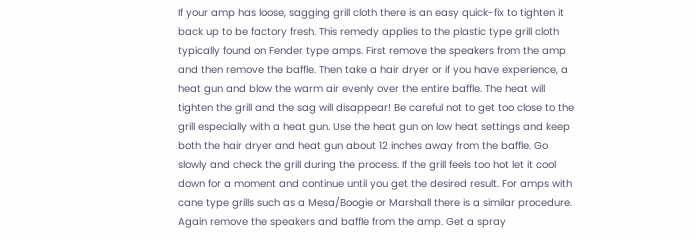If your amp has loose, sagging grill cloth there is an easy quick-fix to tighten it back up to be factory fresh. This remedy applies to the plastic type grill cloth typically found on Fender type amps. First remove the speakers from the amp and then remove the baffle. Then take a hair dryer or if you have experience, a heat gun and blow the warm air evenly over the entire baffle. The heat will tighten the grill and the sag will disappear! Be careful not to get too close to the grill especially with a heat gun. Use the heat gun on low heat settings and keep both the hair dryer and heat gun about 12 inches away from the baffle. Go slowly and check the grill during the process. If the grill feels too hot let it cool down for a moment and continue until you get the desired result. For amps with cane type grills such as a Mesa/Boogie or Marshall there is a similar procedure. Again remove the speakers and baffle from the amp. Get a spray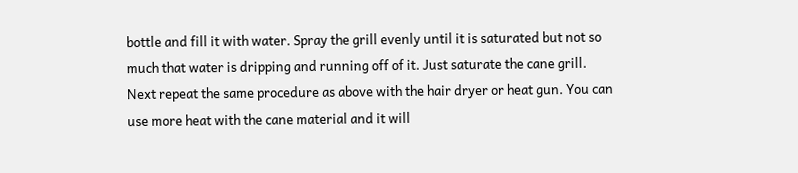bottle and fill it with water. Spray the grill evenly until it is saturated but not so much that water is dripping and running off of it. Just saturate the cane grill. Next repeat the same procedure as above with the hair dryer or heat gun. You can use more heat with the cane material and it will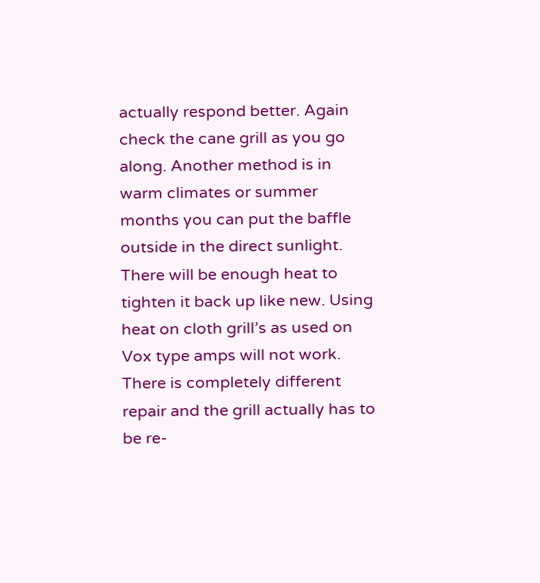actually respond better. Again check the cane grill as you go along. Another method is in warm climates or summer months you can put the baffle outside in the direct sunlight. There will be enough heat to tighten it back up like new. Using heat on cloth grill’s as used on Vox type amps will not work. There is completely different repair and the grill actually has to be re-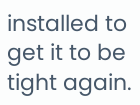installed to get it to be tight again.